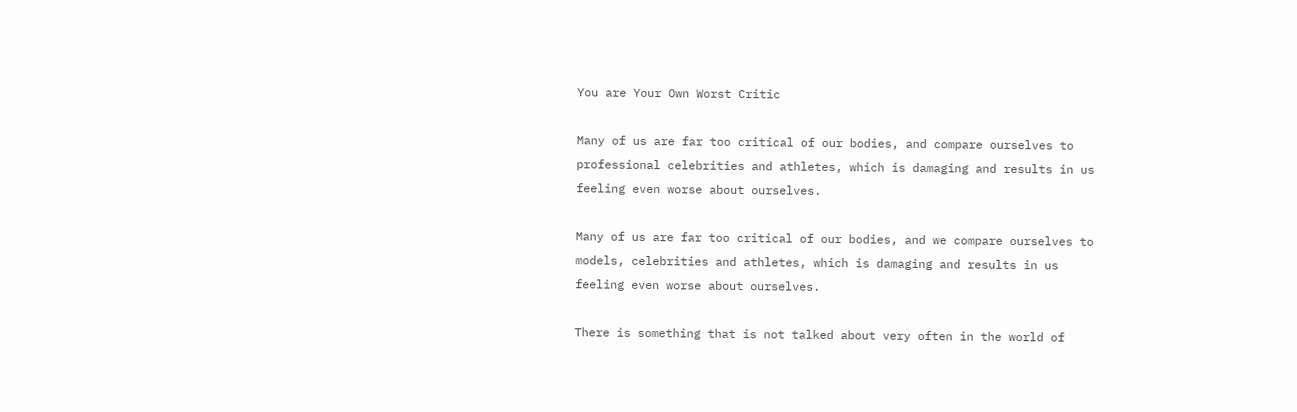You are Your Own Worst Critic

Many of us are far too critical of our bodies, and compare ourselves to professional celebrities and athletes, which is damaging and results in us feeling even worse about ourselves.

Many of us are far too critical of our bodies, and we compare ourselves to models, celebrities and athletes, which is damaging and results in us feeling even worse about ourselves.

There is something that is not talked about very often in the world of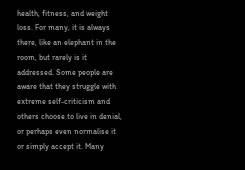health, fitness, and weight loss. For many, it is always there, like an elephant in the room, but rarely is it addressed. Some people are aware that they struggle with extreme self-criticism and others choose to live in denial, or perhaps even normalise it or simply accept it. Many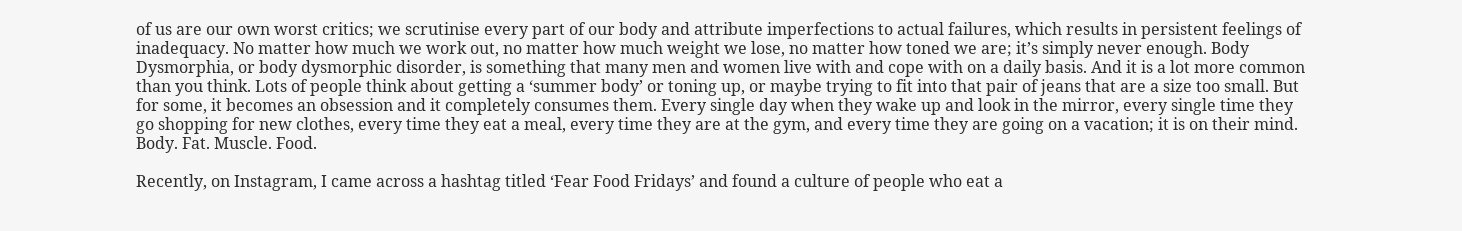of us are our own worst critics; we scrutinise every part of our body and attribute imperfections to actual failures, which results in persistent feelings of inadequacy. No matter how much we work out, no matter how much weight we lose, no matter how toned we are; it’s simply never enough. Body Dysmorphia, or body dysmorphic disorder, is something that many men and women live with and cope with on a daily basis. And it is a lot more common than you think. Lots of people think about getting a ‘summer body’ or toning up, or maybe trying to fit into that pair of jeans that are a size too small. But for some, it becomes an obsession and it completely consumes them. Every single day when they wake up and look in the mirror, every single time they go shopping for new clothes, every time they eat a meal, every time they are at the gym, and every time they are going on a vacation; it is on their mind. Body. Fat. Muscle. Food.

Recently, on Instagram, I came across a hashtag titled ‘Fear Food Fridays’ and found a culture of people who eat a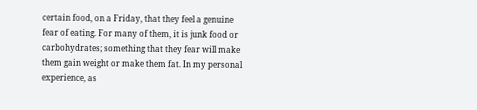certain food, on a Friday, that they feel a genuine fear of eating. For many of them, it is junk food or carbohydrates; something that they fear will make them gain weight or make them fat. In my personal experience, as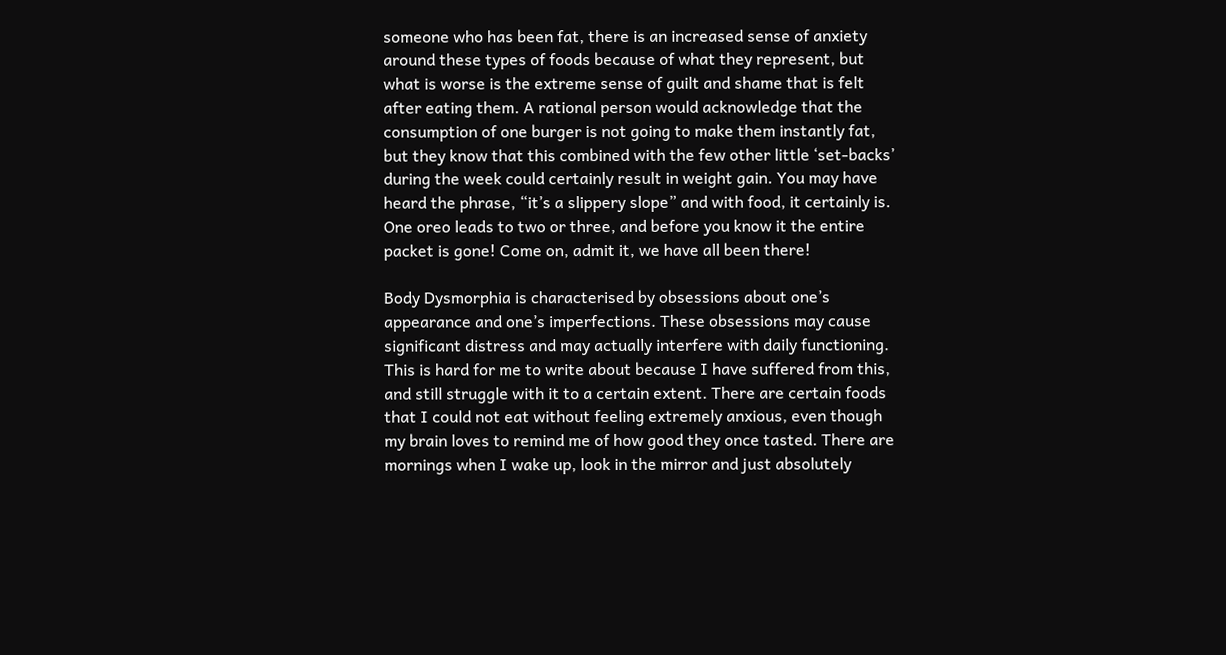someone who has been fat, there is an increased sense of anxiety around these types of foods because of what they represent, but what is worse is the extreme sense of guilt and shame that is felt after eating them. A rational person would acknowledge that the consumption of one burger is not going to make them instantly fat, but they know that this combined with the few other little ‘set-backs’ during the week could certainly result in weight gain. You may have heard the phrase, “it’s a slippery slope” and with food, it certainly is. One oreo leads to two or three, and before you know it the entire packet is gone! Come on, admit it, we have all been there!

Body Dysmorphia is characterised by obsessions about one’s appearance and one’s imperfections. These obsessions may cause significant distress and may actually interfere with daily functioning. This is hard for me to write about because I have suffered from this, and still struggle with it to a certain extent. There are certain foods that I could not eat without feeling extremely anxious, even though my brain loves to remind me of how good they once tasted. There are mornings when I wake up, look in the mirror and just absolutely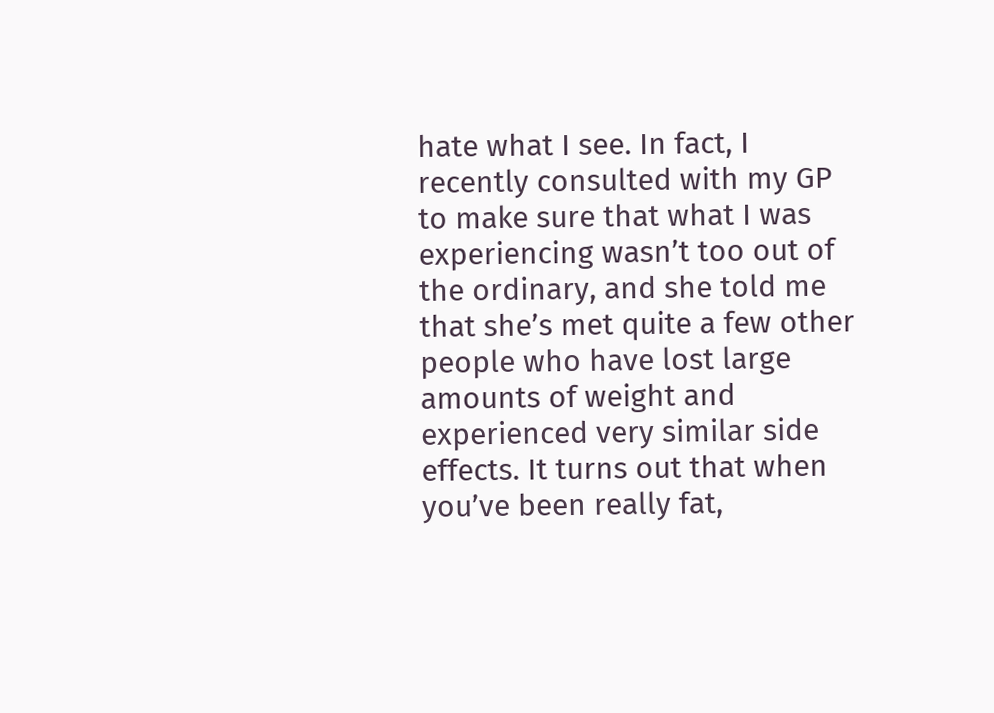hate what I see. In fact, I recently consulted with my GP to make sure that what I was experiencing wasn’t too out of the ordinary, and she told me that she’s met quite a few other people who have lost large amounts of weight and experienced very similar side effects. It turns out that when you’ve been really fat,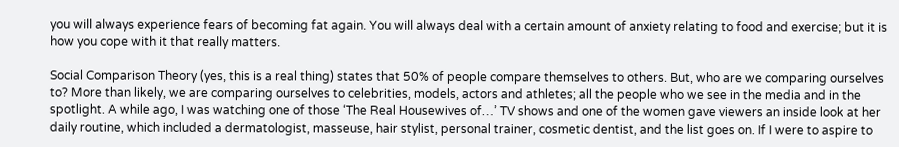you will always experience fears of becoming fat again. You will always deal with a certain amount of anxiety relating to food and exercise; but it is how you cope with it that really matters.

Social Comparison Theory (yes, this is a real thing) states that 50% of people compare themselves to others. But, who are we comparing ourselves to? More than likely, we are comparing ourselves to celebrities, models, actors and athletes; all the people who we see in the media and in the spotlight. A while ago, I was watching one of those ‘The Real Housewives of…’ TV shows and one of the women gave viewers an inside look at her daily routine, which included a dermatologist, masseuse, hair stylist, personal trainer, cosmetic dentist, and the list goes on. If I were to aspire to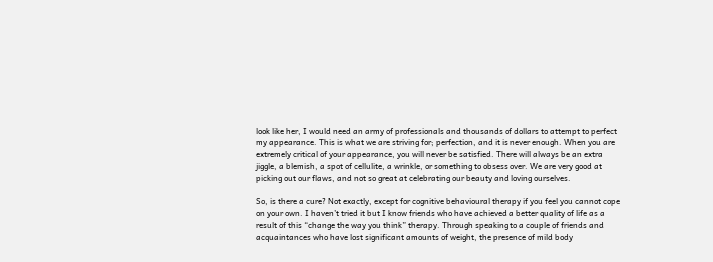look like her, I would need an army of professionals and thousands of dollars to attempt to perfect my appearance. This is what we are striving for; perfection, and it is never enough. When you are extremely critical of your appearance, you will never be satisfied. There will always be an extra jiggle, a blemish, a spot of cellulite, a wrinkle, or something to obsess over. We are very good at picking out our flaws, and not so great at celebrating our beauty and loving ourselves.

So, is there a cure? Not exactly, except for cognitive behavioural therapy if you feel you cannot cope on your own. I haven’t tried it but I know friends who have achieved a better quality of life as a result of this “change the way you think” therapy. Through speaking to a couple of friends and acquaintances who have lost significant amounts of weight, the presence of mild body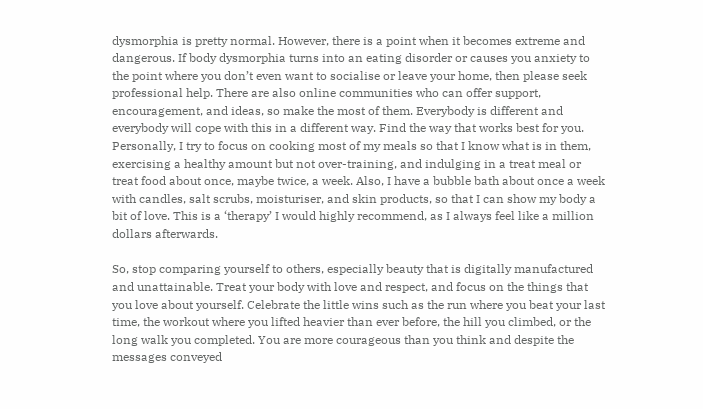dysmorphia is pretty normal. However, there is a point when it becomes extreme and dangerous. If body dysmorphia turns into an eating disorder or causes you anxiety to the point where you don’t even want to socialise or leave your home, then please seek professional help. There are also online communities who can offer support, encouragement, and ideas, so make the most of them. Everybody is different and everybody will cope with this in a different way. Find the way that works best for you. Personally, I try to focus on cooking most of my meals so that I know what is in them, exercising a healthy amount but not over-training, and indulging in a treat meal or treat food about once, maybe twice, a week. Also, I have a bubble bath about once a week with candles, salt scrubs, moisturiser, and skin products, so that I can show my body a bit of love. This is a ‘therapy’ I would highly recommend, as I always feel like a million dollars afterwards.

So, stop comparing yourself to others, especially beauty that is digitally manufactured and unattainable. Treat your body with love and respect, and focus on the things that you love about yourself. Celebrate the little wins such as the run where you beat your last time, the workout where you lifted heavier than ever before, the hill you climbed, or the long walk you completed. You are more courageous than you think and despite the messages conveyed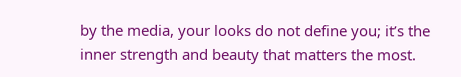by the media, your looks do not define you; it’s the inner strength and beauty that matters the most.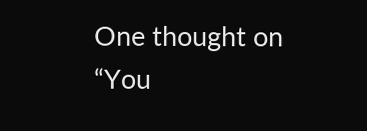One thought on “You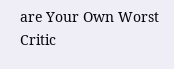are Your Own Worst Critic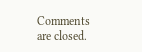Comments are closed.